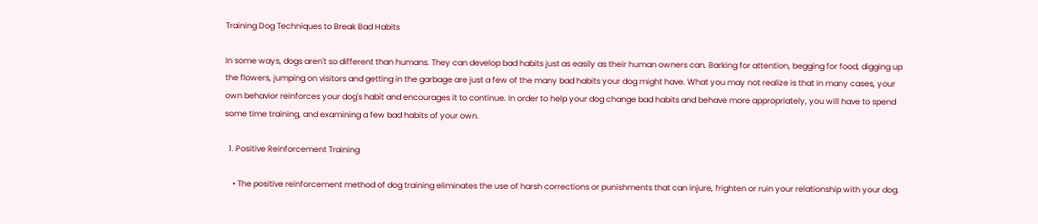Training Dog Techniques to Break Bad Habits

In some ways, dogs aren't so different than humans. They can develop bad habits just as easily as their human owners can. Barking for attention, begging for food, digging up the flowers, jumping on visitors and getting in the garbage are just a few of the many bad habits your dog might have. What you may not realize is that in many cases, your own behavior reinforces your dog's habit and encourages it to continue. In order to help your dog change bad habits and behave more appropriately, you will have to spend some time training, and examining a few bad habits of your own.

  1. Positive Reinforcement Training

    • The positive reinforcement method of dog training eliminates the use of harsh corrections or punishments that can injure, frighten or ruin your relationship with your dog.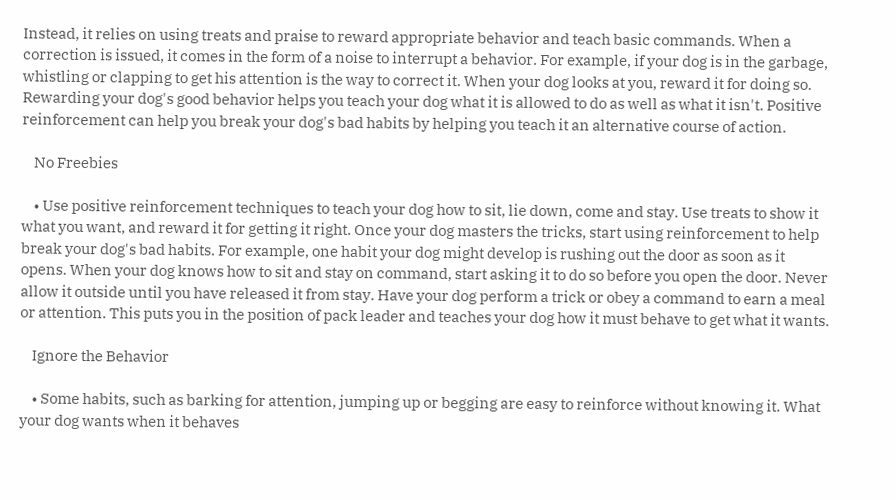Instead, it relies on using treats and praise to reward appropriate behavior and teach basic commands. When a correction is issued, it comes in the form of a noise to interrupt a behavior. For example, if your dog is in the garbage, whistling or clapping to get his attention is the way to correct it. When your dog looks at you, reward it for doing so. Rewarding your dog's good behavior helps you teach your dog what it is allowed to do as well as what it isn't. Positive reinforcement can help you break your dog's bad habits by helping you teach it an alternative course of action.

    No Freebies

    • Use positive reinforcement techniques to teach your dog how to sit, lie down, come and stay. Use treats to show it what you want, and reward it for getting it right. Once your dog masters the tricks, start using reinforcement to help break your dog's bad habits. For example, one habit your dog might develop is rushing out the door as soon as it opens. When your dog knows how to sit and stay on command, start asking it to do so before you open the door. Never allow it outside until you have released it from stay. Have your dog perform a trick or obey a command to earn a meal or attention. This puts you in the position of pack leader and teaches your dog how it must behave to get what it wants.

    Ignore the Behavior

    • Some habits, such as barking for attention, jumping up or begging are easy to reinforce without knowing it. What your dog wants when it behaves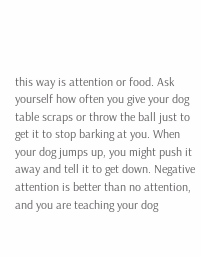this way is attention or food. Ask yourself how often you give your dog table scraps or throw the ball just to get it to stop barking at you. When your dog jumps up, you might push it away and tell it to get down. Negative attention is better than no attention, and you are teaching your dog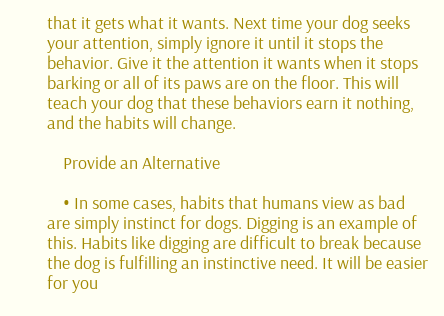that it gets what it wants. Next time your dog seeks your attention, simply ignore it until it stops the behavior. Give it the attention it wants when it stops barking or all of its paws are on the floor. This will teach your dog that these behaviors earn it nothing, and the habits will change.

    Provide an Alternative

    • In some cases, habits that humans view as bad are simply instinct for dogs. Digging is an example of this. Habits like digging are difficult to break because the dog is fulfilling an instinctive need. It will be easier for you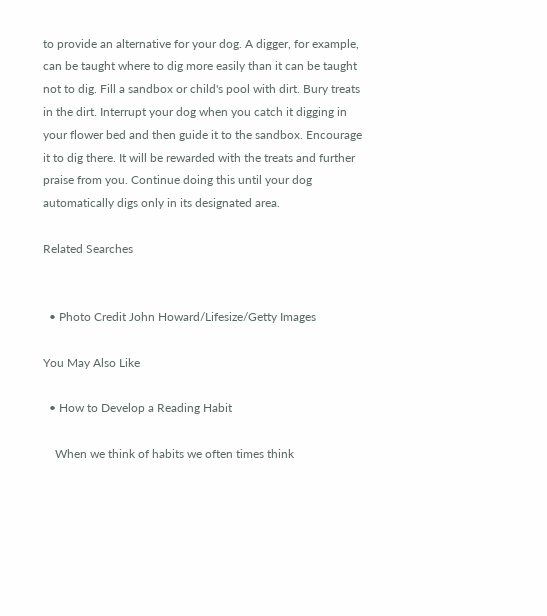to provide an alternative for your dog. A digger, for example, can be taught where to dig more easily than it can be taught not to dig. Fill a sandbox or child's pool with dirt. Bury treats in the dirt. Interrupt your dog when you catch it digging in your flower bed and then guide it to the sandbox. Encourage it to dig there. It will be rewarded with the treats and further praise from you. Continue doing this until your dog automatically digs only in its designated area.

Related Searches


  • Photo Credit John Howard/Lifesize/Getty Images

You May Also Like

  • How to Develop a Reading Habit

    When we think of habits we often times think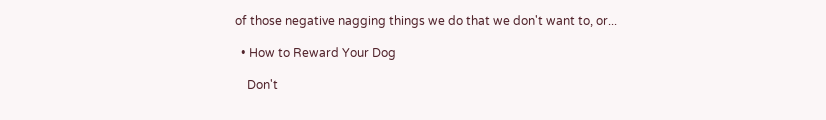of those negative nagging things we do that we don't want to, or...

  • How to Reward Your Dog

    Don't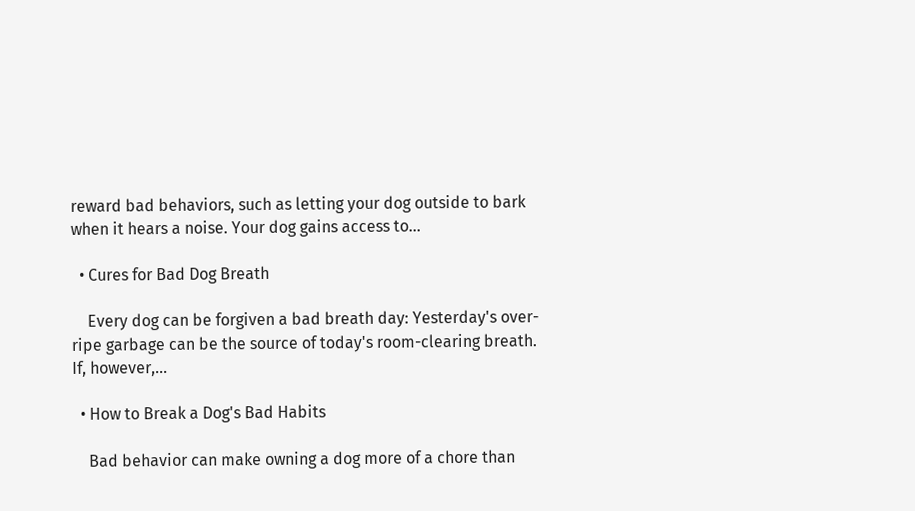reward bad behaviors, such as letting your dog outside to bark when it hears a noise. Your dog gains access to...

  • Cures for Bad Dog Breath

    Every dog can be forgiven a bad breath day: Yesterday's over-ripe garbage can be the source of today's room-clearing breath. If, however,...

  • How to Break a Dog's Bad Habits

    Bad behavior can make owning a dog more of a chore than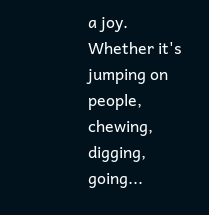a joy. Whether it's jumping on people, chewing, digging, going...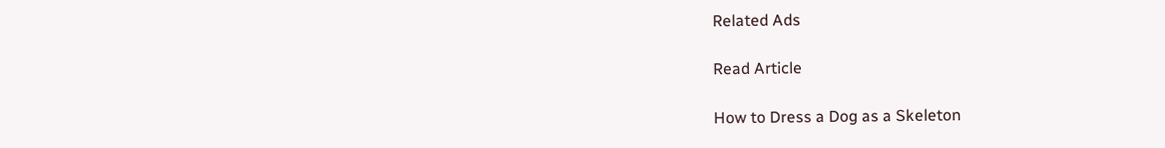Related Ads

Read Article

How to Dress a Dog as a Skeleton